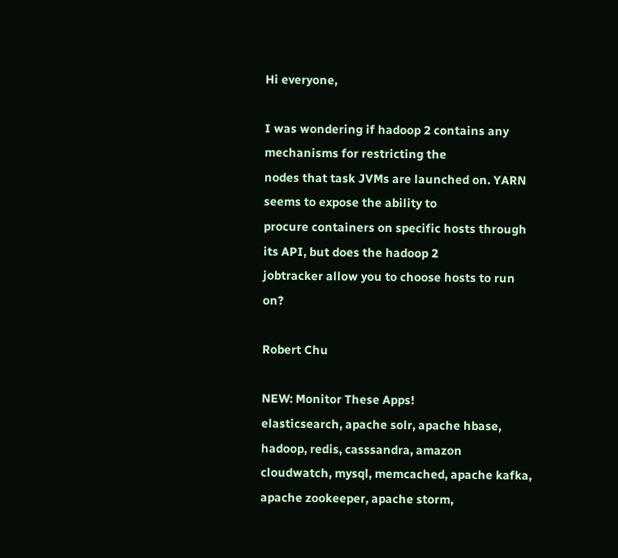Hi everyone,

I was wondering if hadoop 2 contains any mechanisms for restricting the
nodes that task JVMs are launched on. YARN seems to expose the ability to
procure containers on specific hosts through its API, but does the hadoop 2
jobtracker allow you to choose hosts to run on?

Robert Chu

NEW: Monitor These Apps!
elasticsearch, apache solr, apache hbase, hadoop, redis, casssandra, amazon cloudwatch, mysql, memcached, apache kafka, apache zookeeper, apache storm,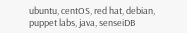ubuntu, centOS, red hat, debian, puppet labs, java, senseiDB